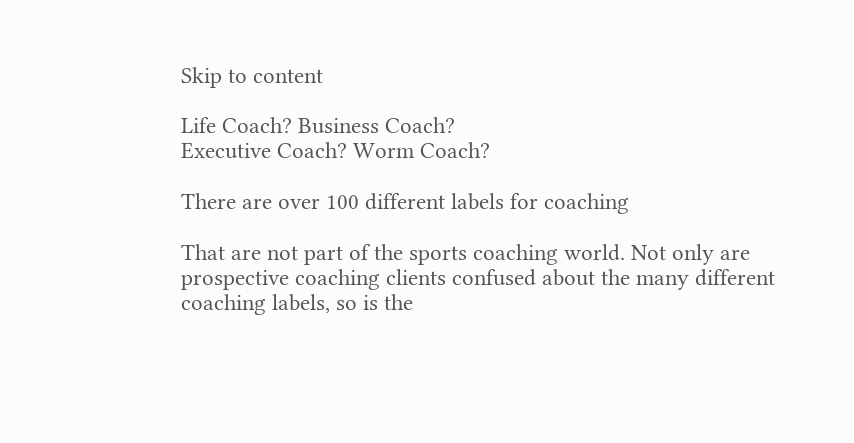Skip to content

Life Coach? Business Coach?
Executive Coach? Worm Coach?

There are over 100 different labels for coaching

That are not part of the sports coaching world. Not only are prospective coaching clients confused about the many different coaching labels, so is the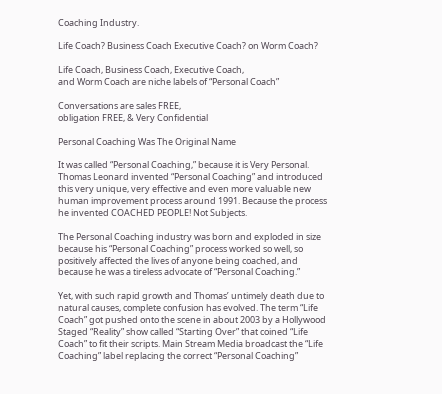Coaching Industry.

Life Coach? Business Coach Executive Coach? on Worm Coach?

Life Coach, Business Coach, Executive Coach,
and Worm Coach are niche labels of “Personal Coach”

Conversations are sales FREE,
obligation FREE, & Very Confidential

Personal Coaching Was The Original Name

It was called “Personal Coaching,” because it is Very Personal. Thomas Leonard invented “Personal Coaching” and introduced this very unique, very effective and even more valuable new human improvement process around 1991. Because the process he invented COACHED PEOPLE! Not Subjects.

The Personal Coaching industry was born and exploded in size because his “Personal Coaching” process worked so well, so positively affected the lives of anyone being coached, and because he was a tireless advocate of “Personal Coaching.”

Yet, with such rapid growth and Thomas’ untimely death due to natural causes, complete confusion has evolved. The term “Life Coach” got pushed onto the scene in about 2003 by a Hollywood Staged “Reality” show called “Starting Over” that coined “Life Coach” to fit their scripts. Main Stream Media broadcast the “Life Coaching” label replacing the correct “Personal Coaching”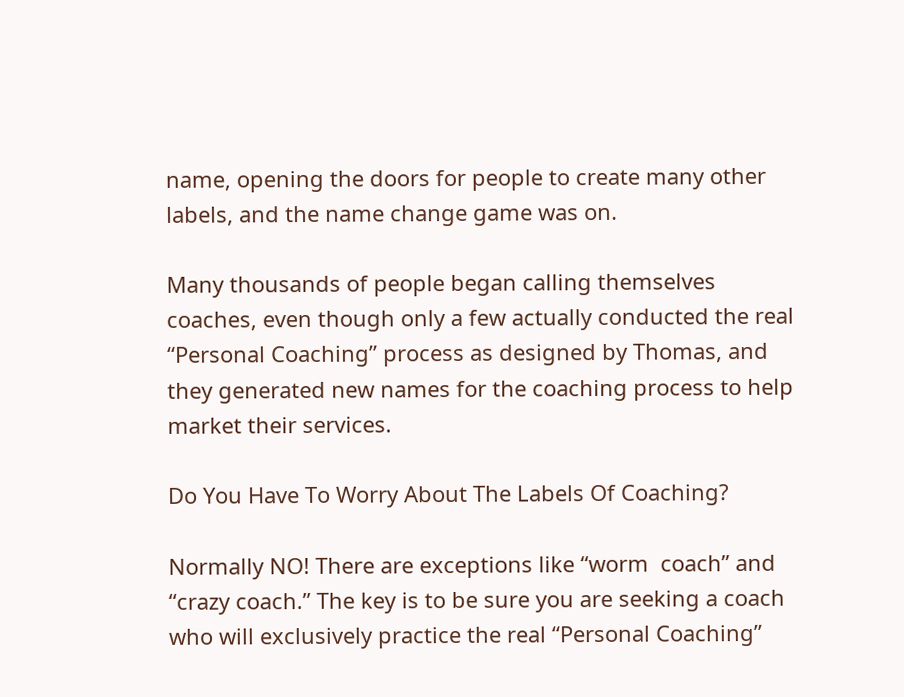name, opening the doors for people to create many other labels, and the name change game was on.

Many thousands of people began calling themselves coaches, even though only a few actually conducted the real “Personal Coaching” process as designed by Thomas, and they generated new names for the coaching process to help market their services.

Do You Have To Worry About The Labels Of Coaching?

Normally NO! There are exceptions like “worm  coach” and “crazy coach.” The key is to be sure you are seeking a coach who will exclusively practice the real “Personal Coaching”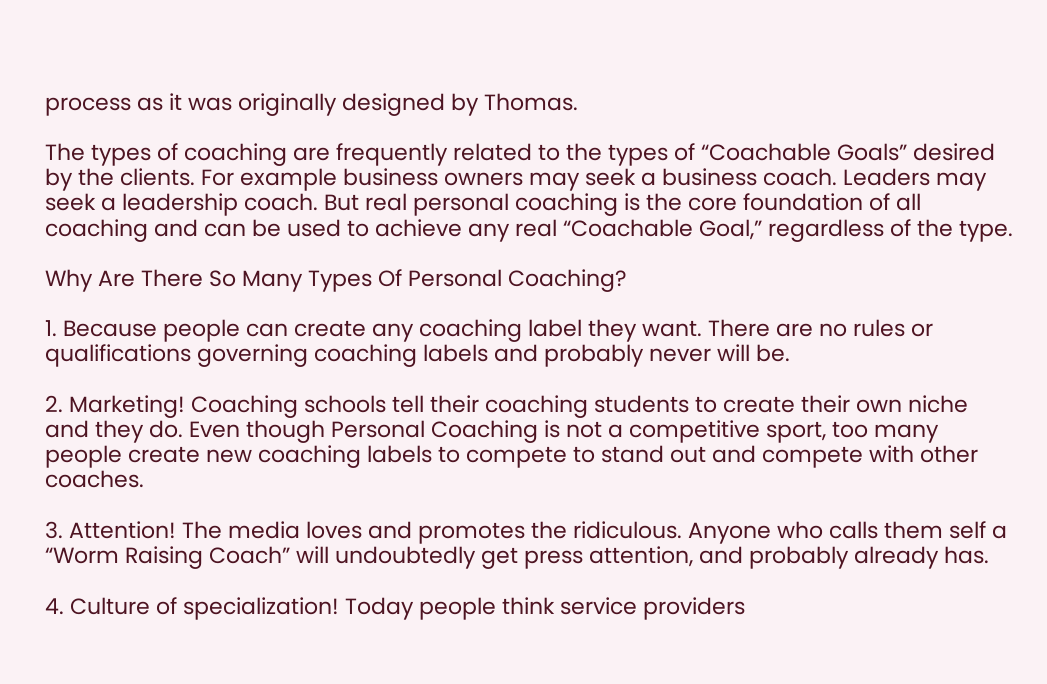process as it was originally designed by Thomas.

The types of coaching are frequently related to the types of “Coachable Goals” desired by the clients. For example business owners may seek a business coach. Leaders may seek a leadership coach. But real personal coaching is the core foundation of all coaching and can be used to achieve any real “Coachable Goal,” regardless of the type.

Why Are There So Many Types Of Personal Coaching?

1. Because people can create any coaching label they want. There are no rules or qualifications governing coaching labels and probably never will be.

2. Marketing! Coaching schools tell their coaching students to create their own niche and they do. Even though Personal Coaching is not a competitive sport, too many people create new coaching labels to compete to stand out and compete with other coaches.

3. Attention! The media loves and promotes the ridiculous. Anyone who calls them self a “Worm Raising Coach” will undoubtedly get press attention, and probably already has.

4. Culture of specialization! Today people think service providers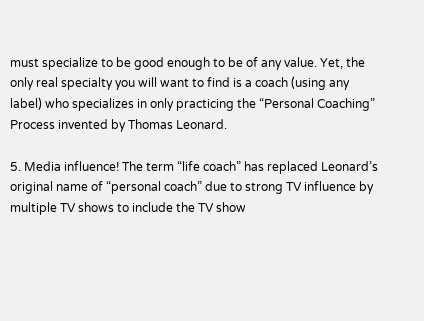must specialize to be good enough to be of any value. Yet, the only real specialty you will want to find is a coach (using any label) who specializes in only practicing the “Personal Coaching” Process invented by Thomas Leonard.

5. Media influence! The term “life coach” has replaced Leonard’s original name of “personal coach” due to strong TV influence by multiple TV shows to include the TV show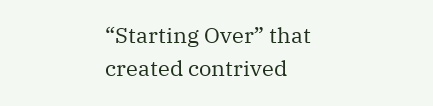“Starting Over” that created contrived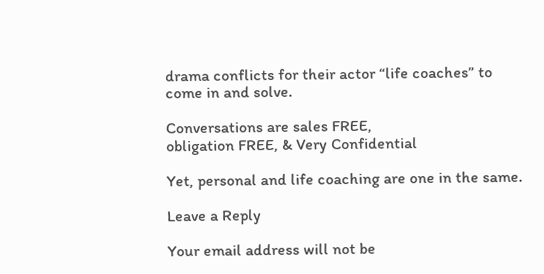drama conflicts for their actor “life coaches” to come in and solve.

Conversations are sales FREE,
obligation FREE, & Very Confidential

Yet, personal and life coaching are one in the same.

Leave a Reply

Your email address will not be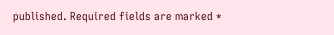published. Required fields are marked *